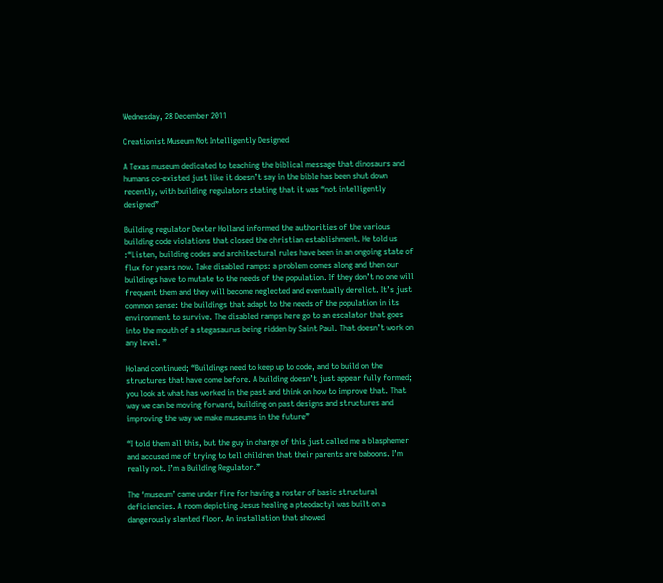Wednesday, 28 December 2011

Creationist Museum Not Intelligently Designed

A Texas museum dedicated to teaching the biblical message that dinosaurs and humans co-existed just like it doesn’t say in the bible has been shut down recently, with building regulators stating that it was “not intelligently designed”

Building regulator Dexter Holland informed the authorities of the various building code violations that closed the christian establishment. He told us :“Listen, building codes and architectural rules have been in an ongoing state of flux for years now. Take disabled ramps: a problem comes along and then our buildings have to mutate to the needs of the population. If they don’t no one will frequent them and they will become neglected and eventually derelict. It’s just common sense: the buildings that adapt to the needs of the population in its environment to survive. The disabled ramps here go to an escalator that goes into the mouth of a stegasaurus being ridden by Saint Paul. That doesn’t work on any level. ”

Holand continued; “Buildings need to keep up to code, and to build on the structures that have come before. A building doesn’t just appear fully formed; you look at what has worked in the past and think on how to improve that. That way we can be moving forward, building on past designs and structures and improving the way we make museums in the future”

“I told them all this, but the guy in charge of this just called me a blasphemer and accused me of trying to tell children that their parents are baboons. I’m really not. I’m a Building Regulator.”

The ‘museum’ came under fire for having a roster of basic structural deficiencies. A room depicting Jesus healing a pteodactyl was built on a dangerously slanted floor. An installation that showed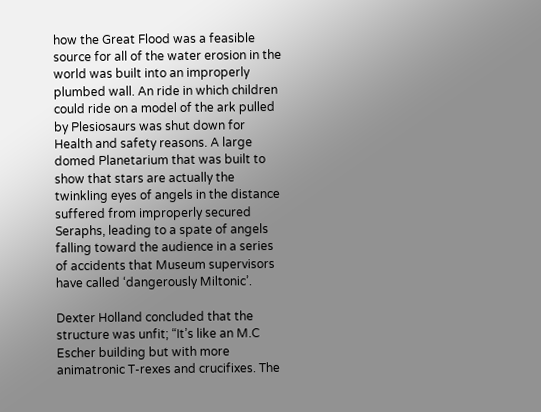how the Great Flood was a feasible source for all of the water erosion in the world was built into an improperly plumbed wall. An ride in which children could ride on a model of the ark pulled by Plesiosaurs was shut down for Health and safety reasons. A large domed Planetarium that was built to show that stars are actually the twinkling eyes of angels in the distance suffered from improperly secured Seraphs, leading to a spate of angels falling toward the audience in a series of accidents that Museum supervisors have called ‘dangerously Miltonic’.

Dexter Holland concluded that the structure was unfit; “It’s like an M.C Escher building but with more animatronic T-rexes and crucifixes. The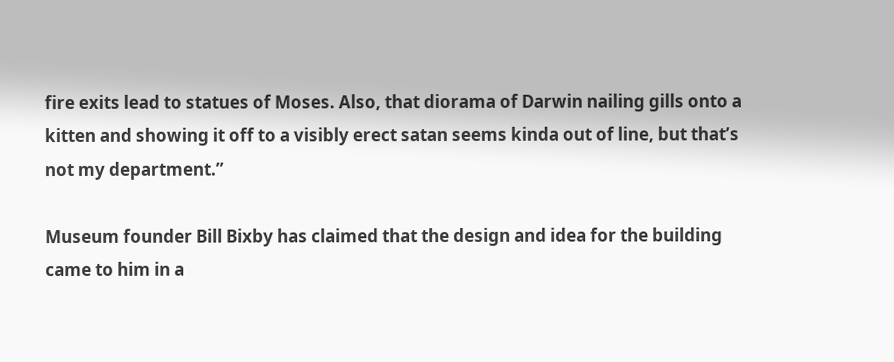fire exits lead to statues of Moses. Also, that diorama of Darwin nailing gills onto a kitten and showing it off to a visibly erect satan seems kinda out of line, but that’s not my department.”

Museum founder Bill Bixby has claimed that the design and idea for the building came to him in a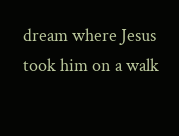dream where Jesus took him on a walk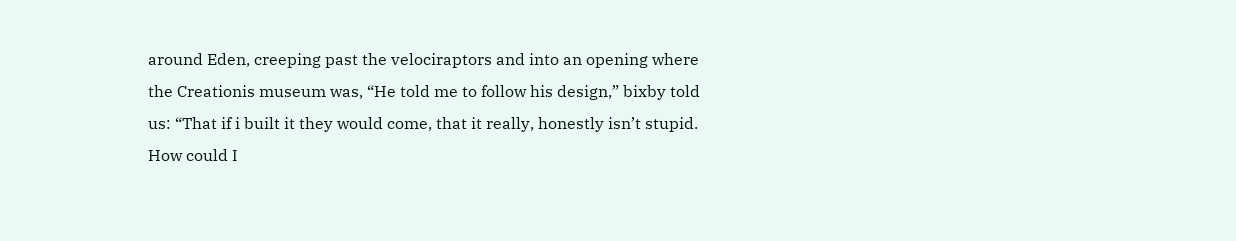around Eden, creeping past the velociraptors and into an opening where the Creationis museum was, “He told me to follow his design,” bixby told us: “That if i built it they would come, that it really, honestly isn’t stupid. How could I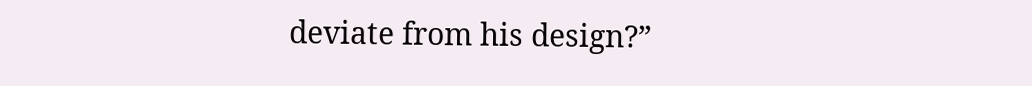deviate from his design?”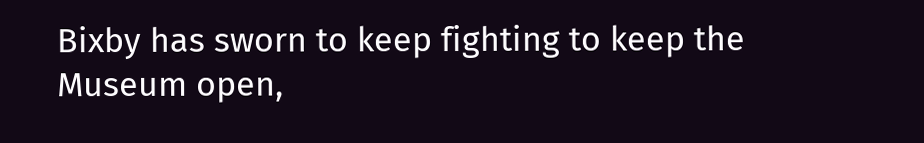Bixby has sworn to keep fighting to keep the Museum open,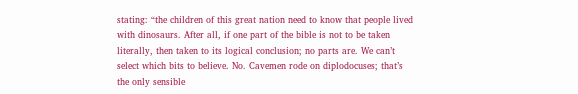stating: “the children of this great nation need to know that people lived with dinosaurs. After all, if one part of the bible is not to be taken literally, then taken to its logical conclusion; no parts are. We can’t select which bits to believe. No. Cavemen rode on diplodocuses; that’s the only sensible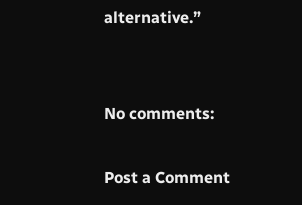alternative.”


No comments:

Post a Comment